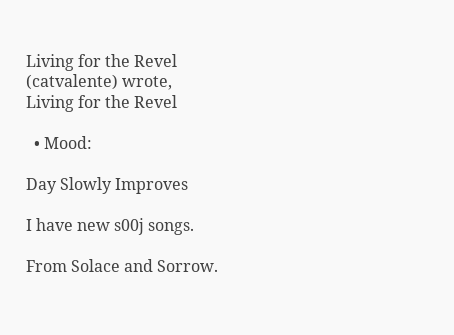Living for the Revel (catvalente) wrote,
Living for the Revel

  • Mood:

Day Slowly Improves

I have new s00j songs.

From Solace and Sorrow.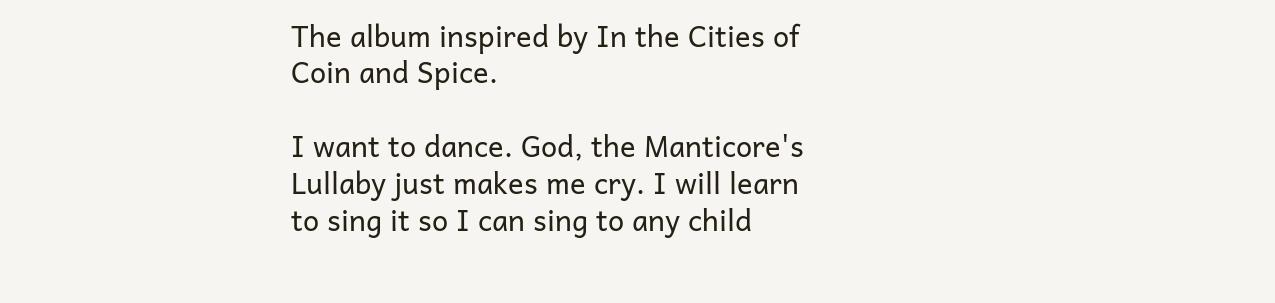The album inspired by In the Cities of Coin and Spice.

I want to dance. God, the Manticore's Lullaby just makes me cry. I will learn to sing it so I can sing to any child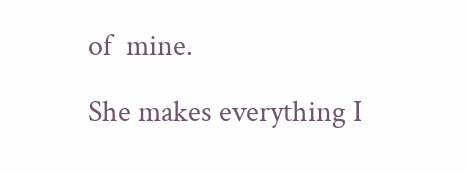of  mine.

She makes everything I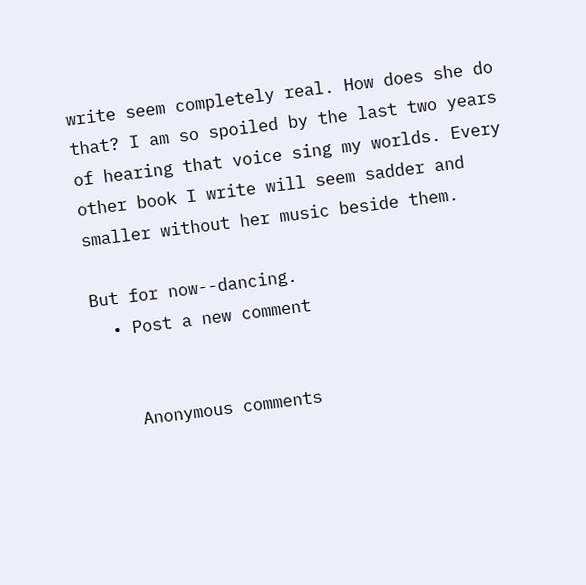write seem completely real. How does she do that? I am so spoiled by the last two years of hearing that voice sing my worlds. Every other book I write will seem sadder and smaller without her music beside them.

But for now--dancing.
  • Post a new comment


    Anonymous comments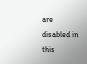are disabled in this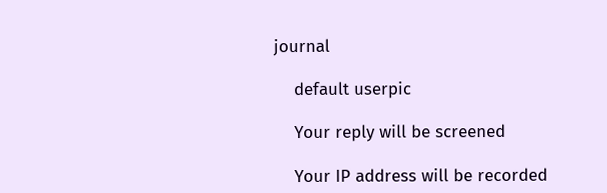journal

    default userpic

    Your reply will be screened

    Your IP address will be recorded